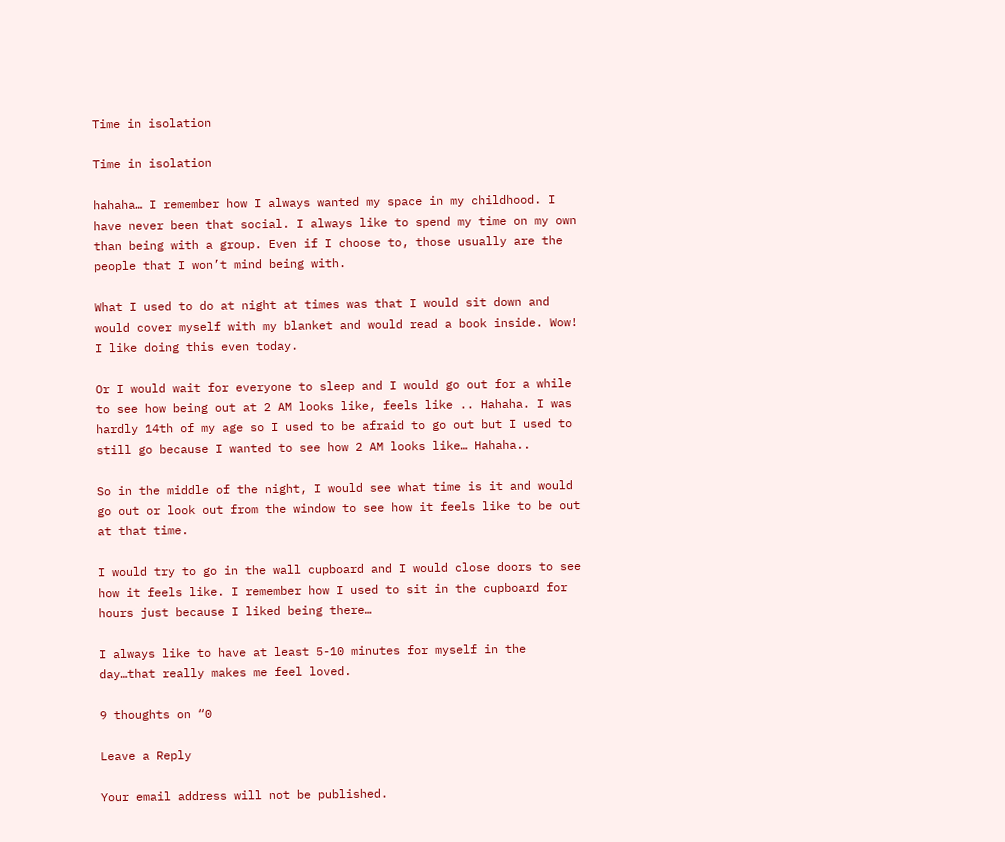Time in isolation

Time in isolation

hahaha… I remember how I always wanted my space in my childhood. I have never been that social. I always like to spend my time on my own than being with a group. Even if I choose to, those usually are the people that I won’t mind being with.

What I used to do at night at times was that I would sit down and would cover myself with my blanket and would read a book inside. Wow! I like doing this even today.

Or I would wait for everyone to sleep and I would go out for a while to see how being out at 2 AM looks like, feels like .. Hahaha. I was hardly 14th of my age so I used to be afraid to go out but I used to still go because I wanted to see how 2 AM looks like… Hahaha..

So in the middle of the night, I would see what time is it and would go out or look out from the window to see how it feels like to be out at that time.

I would try to go in the wall cupboard and I would close doors to see how it feels like. I remember how I used to sit in the cupboard for hours just because I liked being there…

I always like to have at least 5-10 minutes for myself in the day…that really makes me feel loved.

9 thoughts on “0

Leave a Reply

Your email address will not be published.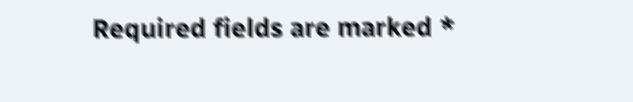Required fields are marked *